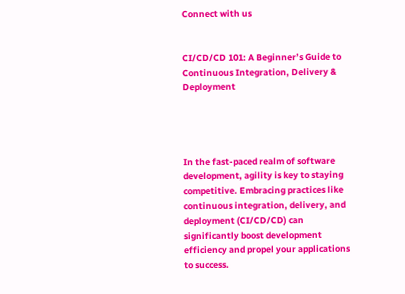Connect with us


CI/CD/CD 101: A Beginner’s Guide to Continuous Integration, Delivery & Deployment




In the fast-paced realm of software development, agility is key to staying competitive. Embracing practices like continuous integration, delivery, and deployment (CI/CD/CD) can significantly boost development efficiency and propel your applications to success.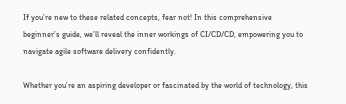If you’re new to these related concepts, fear not! In this comprehensive beginner’s guide, we’ll reveal the inner workings of CI/CD/CD, empowering you to navigate agile software delivery confidently.

Whether you’re an aspiring developer or fascinated by the world of technology, this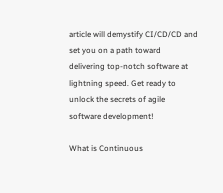article will demystify CI/CD/CD and set you on a path toward delivering top-notch software at lightning speed. Get ready to unlock the secrets of agile software development!

What is Continuous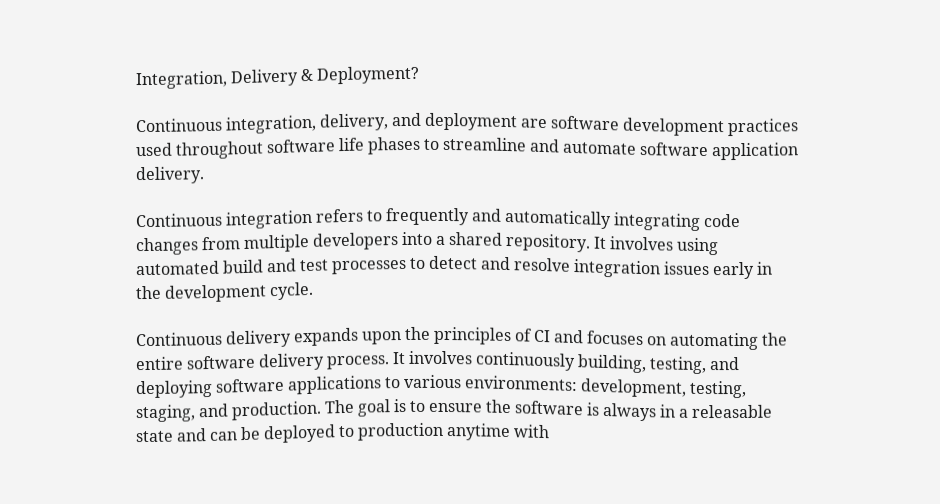Integration, Delivery & Deployment?

Continuous integration, delivery, and deployment are software development practices used throughout software life phases to streamline and automate software application delivery.

Continuous integration refers to frequently and automatically integrating code changes from multiple developers into a shared repository. It involves using automated build and test processes to detect and resolve integration issues early in the development cycle.

Continuous delivery expands upon the principles of CI and focuses on automating the entire software delivery process. It involves continuously building, testing, and deploying software applications to various environments: development, testing, staging, and production. The goal is to ensure the software is always in a releasable state and can be deployed to production anytime with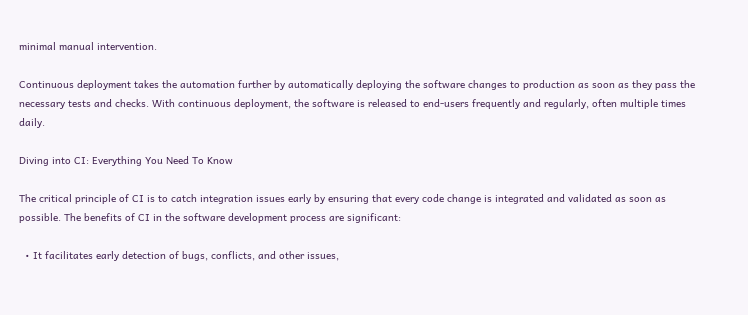minimal manual intervention.

Continuous deployment takes the automation further by automatically deploying the software changes to production as soon as they pass the necessary tests and checks. With continuous deployment, the software is released to end-users frequently and regularly, often multiple times daily.

Diving into CI: Everything You Need To Know

The critical principle of CI is to catch integration issues early by ensuring that every code change is integrated and validated as soon as possible. The benefits of CI in the software development process are significant:

  • It facilitates early detection of bugs, conflicts, and other issues,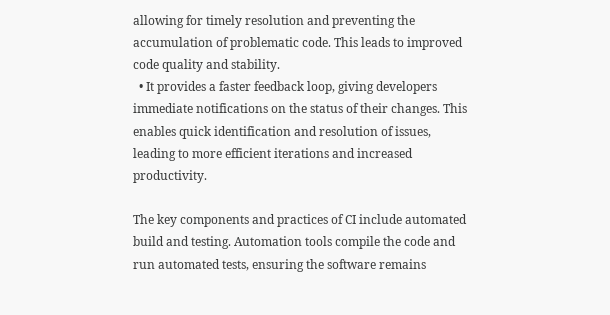allowing for timely resolution and preventing the accumulation of problematic code. This leads to improved code quality and stability.
  • It provides a faster feedback loop, giving developers immediate notifications on the status of their changes. This enables quick identification and resolution of issues, leading to more efficient iterations and increased productivity.

The key components and practices of CI include automated build and testing. Automation tools compile the code and run automated tests, ensuring the software remains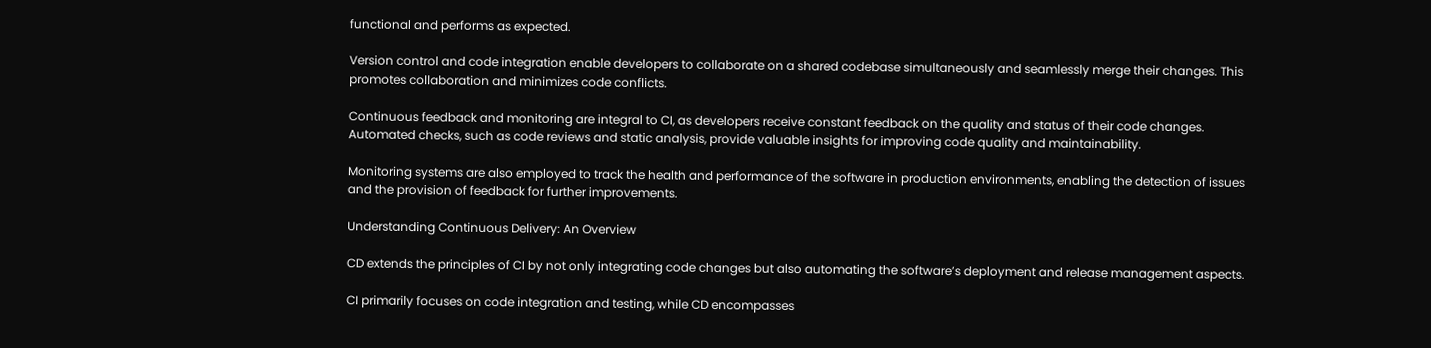functional and performs as expected.

Version control and code integration enable developers to collaborate on a shared codebase simultaneously and seamlessly merge their changes. This promotes collaboration and minimizes code conflicts.

Continuous feedback and monitoring are integral to CI, as developers receive constant feedback on the quality and status of their code changes. Automated checks, such as code reviews and static analysis, provide valuable insights for improving code quality and maintainability.

Monitoring systems are also employed to track the health and performance of the software in production environments, enabling the detection of issues and the provision of feedback for further improvements.

Understanding Continuous Delivery: An Overview

CD extends the principles of CI by not only integrating code changes but also automating the software’s deployment and release management aspects.

CI primarily focuses on code integration and testing, while CD encompasses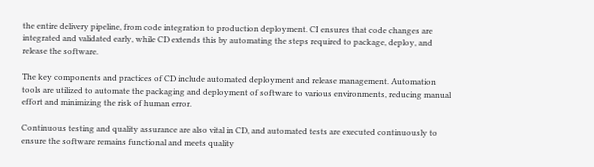the entire delivery pipeline, from code integration to production deployment. CI ensures that code changes are integrated and validated early, while CD extends this by automating the steps required to package, deploy, and release the software.

The key components and practices of CD include automated deployment and release management. Automation tools are utilized to automate the packaging and deployment of software to various environments, reducing manual effort and minimizing the risk of human error.

Continuous testing and quality assurance are also vital in CD, and automated tests are executed continuously to ensure the software remains functional and meets quality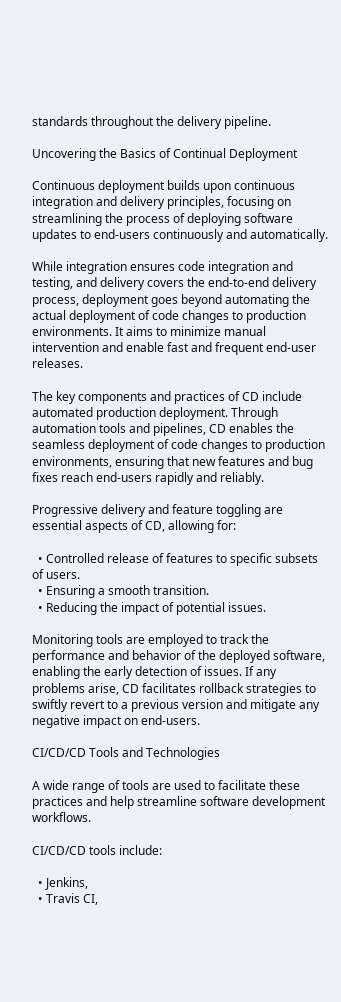standards throughout the delivery pipeline.

Uncovering the Basics of Continual Deployment

Continuous deployment builds upon continuous integration and delivery principles, focusing on streamlining the process of deploying software updates to end-users continuously and automatically.

While integration ensures code integration and testing, and delivery covers the end-to-end delivery process, deployment goes beyond automating the actual deployment of code changes to production environments. It aims to minimize manual intervention and enable fast and frequent end-user releases.

The key components and practices of CD include automated production deployment. Through automation tools and pipelines, CD enables the seamless deployment of code changes to production environments, ensuring that new features and bug fixes reach end-users rapidly and reliably.

Progressive delivery and feature toggling are essential aspects of CD, allowing for:

  • Controlled release of features to specific subsets of users.
  • Ensuring a smooth transition.
  • Reducing the impact of potential issues.

Monitoring tools are employed to track the performance and behavior of the deployed software, enabling the early detection of issues. If any problems arise, CD facilitates rollback strategies to swiftly revert to a previous version and mitigate any negative impact on end-users.

CI/CD/CD Tools and Technologies

A wide range of tools are used to facilitate these practices and help streamline software development workflows.

CI/CD/CD tools include:

  • Jenkins,
  • Travis CI,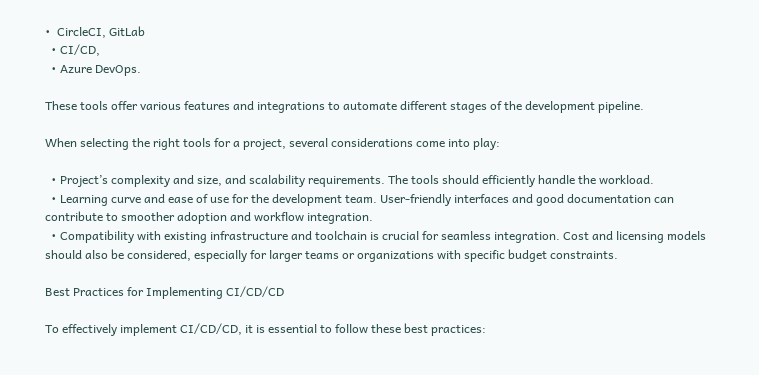•  CircleCI, GitLab
  • CI/CD,
  • Azure DevOps.

These tools offer various features and integrations to automate different stages of the development pipeline.

When selecting the right tools for a project, several considerations come into play:

  • Project’s complexity and size, and scalability requirements. The tools should efficiently handle the workload.
  • Learning curve and ease of use for the development team. User-friendly interfaces and good documentation can contribute to smoother adoption and workflow integration.
  • Compatibility with existing infrastructure and toolchain is crucial for seamless integration. Cost and licensing models should also be considered, especially for larger teams or organizations with specific budget constraints.

Best Practices for Implementing CI/CD/CD

To effectively implement CI/CD/CD, it is essential to follow these best practices: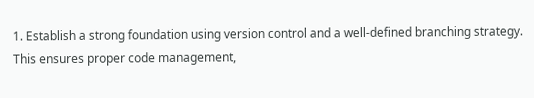1. Establish a strong foundation using version control and a well-defined branching strategy. This ensures proper code management,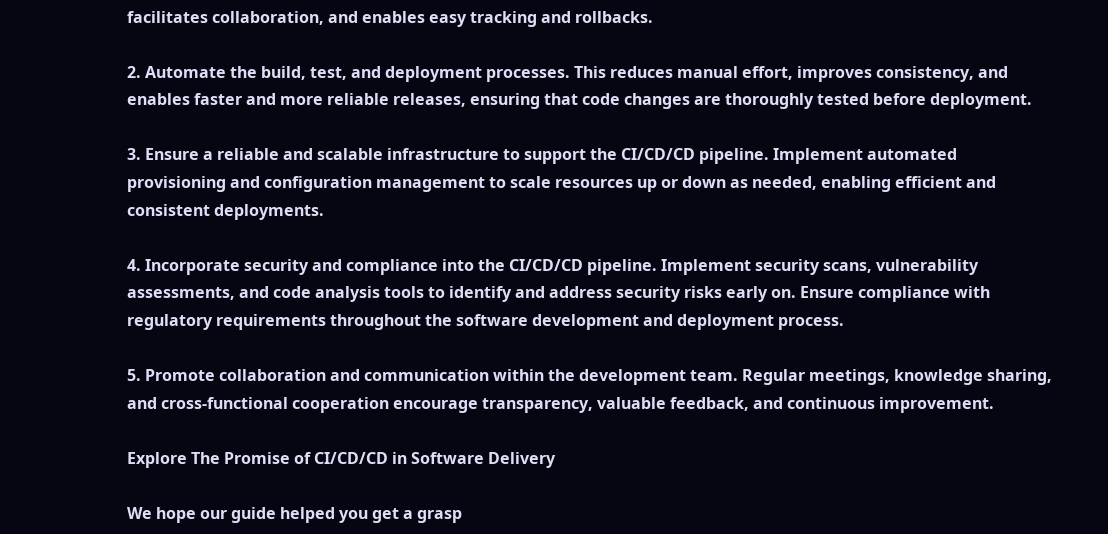facilitates collaboration, and enables easy tracking and rollbacks.

2. Automate the build, test, and deployment processes. This reduces manual effort, improves consistency, and enables faster and more reliable releases, ensuring that code changes are thoroughly tested before deployment.

3. Ensure a reliable and scalable infrastructure to support the CI/CD/CD pipeline. Implement automated provisioning and configuration management to scale resources up or down as needed, enabling efficient and consistent deployments.

4. Incorporate security and compliance into the CI/CD/CD pipeline. Implement security scans, vulnerability assessments, and code analysis tools to identify and address security risks early on. Ensure compliance with regulatory requirements throughout the software development and deployment process.

5. Promote collaboration and communication within the development team. Regular meetings, knowledge sharing, and cross-functional cooperation encourage transparency, valuable feedback, and continuous improvement.

Explore The Promise of CI/CD/CD in Software Delivery

We hope our guide helped you get a grasp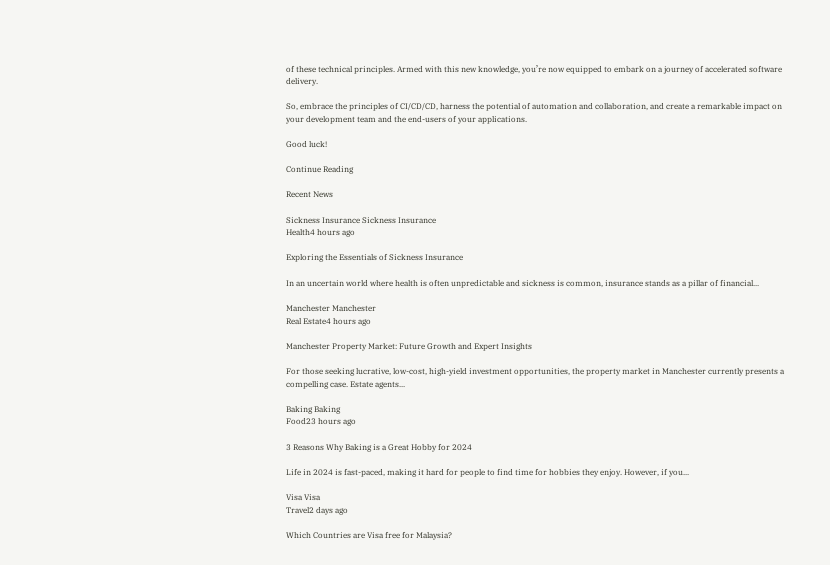of these technical principles. Armed with this new knowledge, you’re now equipped to embark on a journey of accelerated software delivery.

So, embrace the principles of CI/CD/CD, harness the potential of automation and collaboration, and create a remarkable impact on your development team and the end-users of your applications.

Good luck!

Continue Reading

Recent News

Sickness Insurance Sickness Insurance
Health4 hours ago

Exploring the Essentials of Sickness Insurance

In an uncertain world where health is often unpredictable and sickness is common, insurance stands as a pillar of financial...

Manchester Manchester
Real Estate4 hours ago

Manchester Property Market: Future Growth and Expert Insights

For those seeking lucrative, low-cost, high-yield investment opportunities, the property market in Manchester currently presents a compelling case. Estate agents...

Baking Baking
Food23 hours ago

3 Reasons Why Baking is a Great Hobby for 2024

Life in 2024 is fast-paced, making it hard for people to find time for hobbies they enjoy. However, if you...

Visa Visa
Travel2 days ago

Which Countries are Visa free for Malaysia?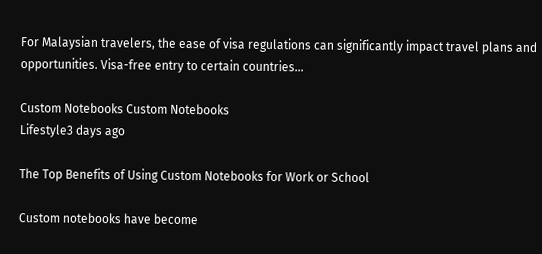For Malaysian travelers, the ease of visa regulations can significantly impact travel plans and opportunities. Visa-free entry to certain countries...

Custom Notebooks Custom Notebooks
Lifestyle3 days ago

The Top Benefits of Using Custom Notebooks for Work or School

Custom notebooks have become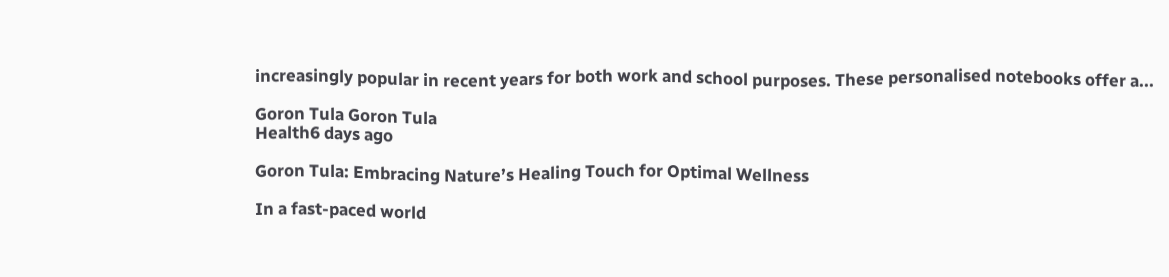increasingly popular in recent years for both work and school purposes. These personalised notebooks offer a...

Goron Tula Goron Tula
Health6 days ago

Goron Tula: Embracing Nature’s Healing Touch for Optimal Wellness

In a fast-paced world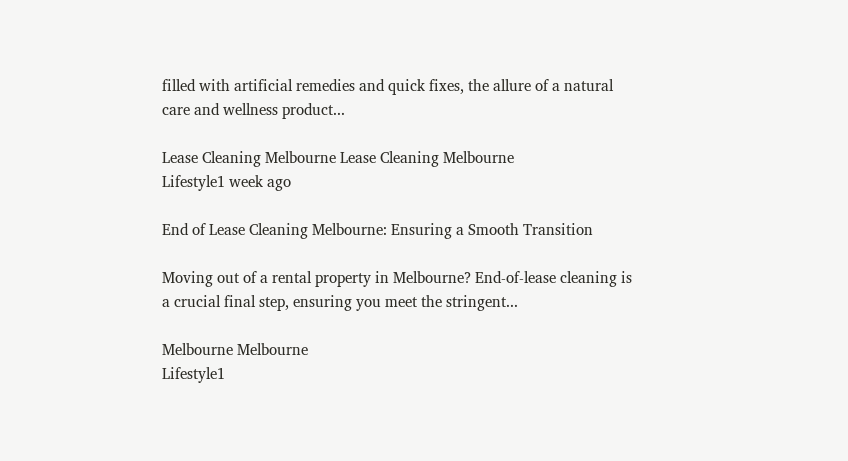filled with artificial remedies and quick fixes, the allure of a natural care and wellness product...

Lease Cleaning Melbourne Lease Cleaning Melbourne
Lifestyle1 week ago

End of Lease Cleaning Melbourne: Ensuring a Smooth Transition

Moving out of a rental property in Melbourne? End-of-lease cleaning is a crucial final step, ensuring you meet the stringent...

Melbourne Melbourne
Lifestyle1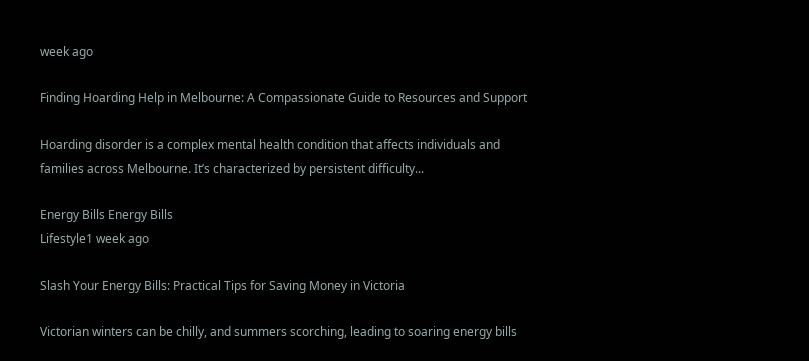week ago

Finding Hoarding Help in Melbourne: A Compassionate Guide to Resources and Support

Hoarding disorder is a complex mental health condition that affects individuals and families across Melbourne. It’s characterized by persistent difficulty...

Energy Bills Energy Bills
Lifestyle1 week ago

Slash Your Energy Bills: Practical Tips for Saving Money in Victoria

Victorian winters can be chilly, and summers scorching, leading to soaring energy bills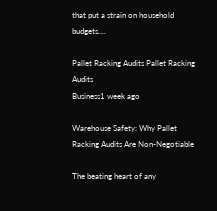that put a strain on household budgets....

Pallet Racking Audits Pallet Racking Audits
Business1 week ago

Warehouse Safety: Why Pallet Racking Audits Are Non-Negotiable

The beating heart of any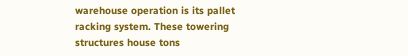warehouse operation is its pallet racking system. These towering structures house tons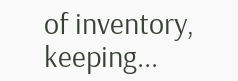of inventory, keeping...